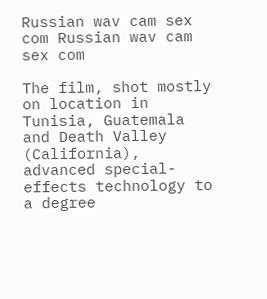Russian wav cam sex com Russian wav cam sex com

The film, shot mostly on location in Tunisia, Guatemala and Death Valley (California), advanced special-effects technology to a degree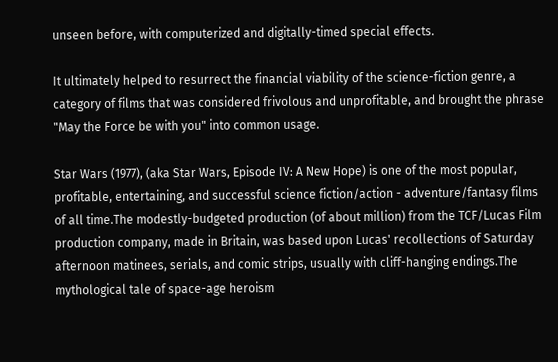unseen before, with computerized and digitally-timed special effects.

It ultimately helped to resurrect the financial viability of the science-fiction genre, a category of films that was considered frivolous and unprofitable, and brought the phrase "May the Force be with you" into common usage.

Star Wars (1977), (aka Star Wars, Episode IV: A New Hope) is one of the most popular, profitable, entertaining, and successful science fiction/action - adventure/fantasy films of all time.The modestly-budgeted production (of about million) from the TCF/Lucas Film production company, made in Britain, was based upon Lucas' recollections of Saturday afternoon matinees, serials, and comic strips, usually with cliff-hanging endings.The mythological tale of space-age heroism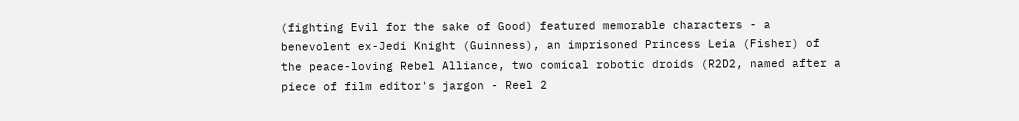(fighting Evil for the sake of Good) featured memorable characters - a benevolent ex-Jedi Knight (Guinness), an imprisoned Princess Leia (Fisher) of the peace-loving Rebel Alliance, two comical robotic droids (R2D2, named after a piece of film editor's jargon - Reel 2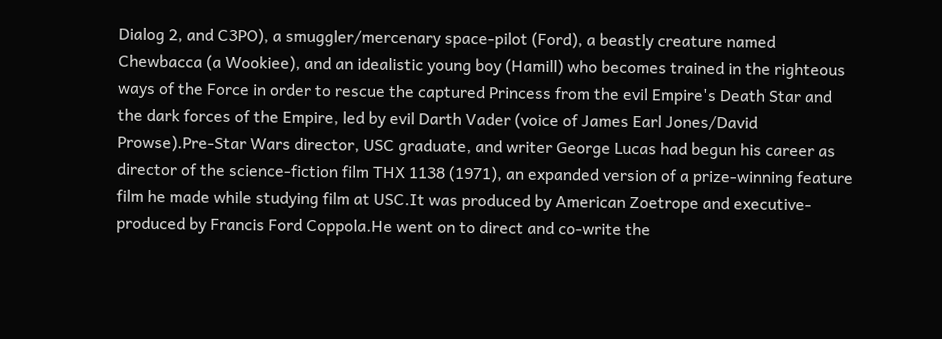Dialog 2, and C3PO), a smuggler/mercenary space-pilot (Ford), a beastly creature named Chewbacca (a Wookiee), and an idealistic young boy (Hamill) who becomes trained in the righteous ways of the Force in order to rescue the captured Princess from the evil Empire's Death Star and the dark forces of the Empire, led by evil Darth Vader (voice of James Earl Jones/David Prowse).Pre-Star Wars director, USC graduate, and writer George Lucas had begun his career as director of the science-fiction film THX 1138 (1971), an expanded version of a prize-winning feature film he made while studying film at USC.It was produced by American Zoetrope and executive-produced by Francis Ford Coppola.He went on to direct and co-write the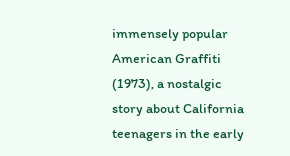immensely popular American Graffiti (1973), a nostalgic story about California teenagers in the early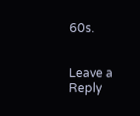60s.


Leave a Reply